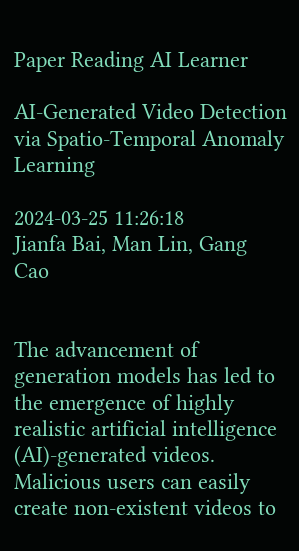Paper Reading AI Learner

AI-Generated Video Detection via Spatio-Temporal Anomaly Learning

2024-03-25 11:26:18
Jianfa Bai, Man Lin, Gang Cao


The advancement of generation models has led to the emergence of highly realistic artificial intelligence (AI)-generated videos. Malicious users can easily create non-existent videos to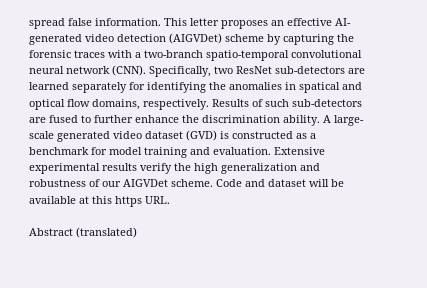spread false information. This letter proposes an effective AI-generated video detection (AIGVDet) scheme by capturing the forensic traces with a two-branch spatio-temporal convolutional neural network (CNN). Specifically, two ResNet sub-detectors are learned separately for identifying the anomalies in spatical and optical flow domains, respectively. Results of such sub-detectors are fused to further enhance the discrimination ability. A large-scale generated video dataset (GVD) is constructed as a benchmark for model training and evaluation. Extensive experimental results verify the high generalization and robustness of our AIGVDet scheme. Code and dataset will be available at this https URL.

Abstract (translated)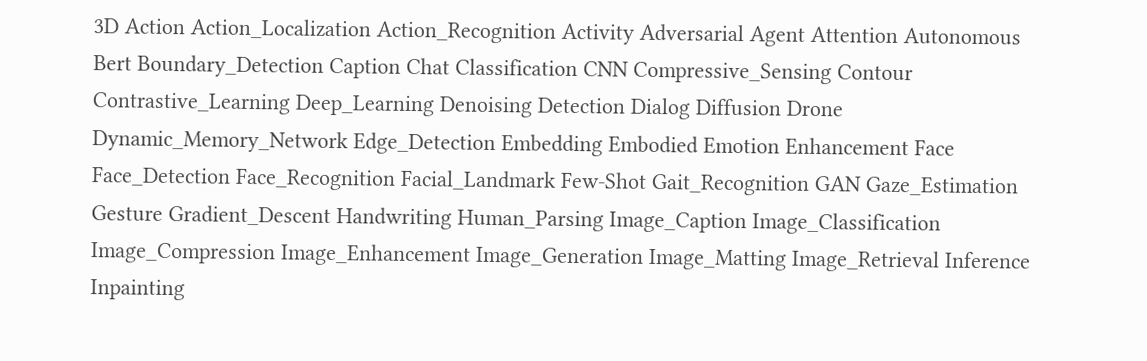3D Action Action_Localization Action_Recognition Activity Adversarial Agent Attention Autonomous Bert Boundary_Detection Caption Chat Classification CNN Compressive_Sensing Contour Contrastive_Learning Deep_Learning Denoising Detection Dialog Diffusion Drone Dynamic_Memory_Network Edge_Detection Embedding Embodied Emotion Enhancement Face Face_Detection Face_Recognition Facial_Landmark Few-Shot Gait_Recognition GAN Gaze_Estimation Gesture Gradient_Descent Handwriting Human_Parsing Image_Caption Image_Classification Image_Compression Image_Enhancement Image_Generation Image_Matting Image_Retrieval Inference Inpainting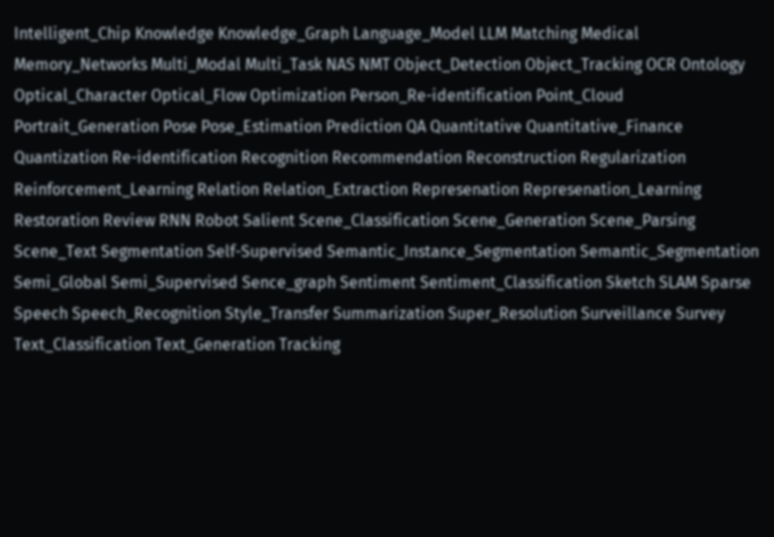Intelligent_Chip Knowledge Knowledge_Graph Language_Model LLM Matching Medical Memory_Networks Multi_Modal Multi_Task NAS NMT Object_Detection Object_Tracking OCR Ontology Optical_Character Optical_Flow Optimization Person_Re-identification Point_Cloud Portrait_Generation Pose Pose_Estimation Prediction QA Quantitative Quantitative_Finance Quantization Re-identification Recognition Recommendation Reconstruction Regularization Reinforcement_Learning Relation Relation_Extraction Represenation Represenation_Learning Restoration Review RNN Robot Salient Scene_Classification Scene_Generation Scene_Parsing Scene_Text Segmentation Self-Supervised Semantic_Instance_Segmentation Semantic_Segmentation Semi_Global Semi_Supervised Sence_graph Sentiment Sentiment_Classification Sketch SLAM Sparse Speech Speech_Recognition Style_Transfer Summarization Super_Resolution Surveillance Survey Text_Classification Text_Generation Tracking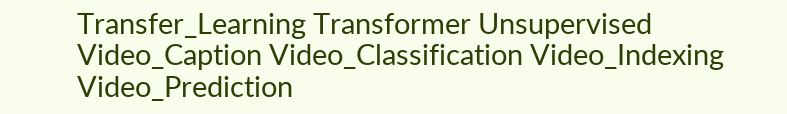Transfer_Learning Transformer Unsupervised Video_Caption Video_Classification Video_Indexing Video_Prediction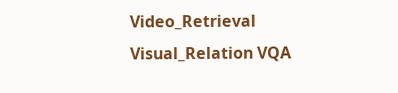Video_Retrieval Visual_Relation VQA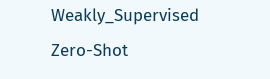Weakly_Supervised Zero-Shot